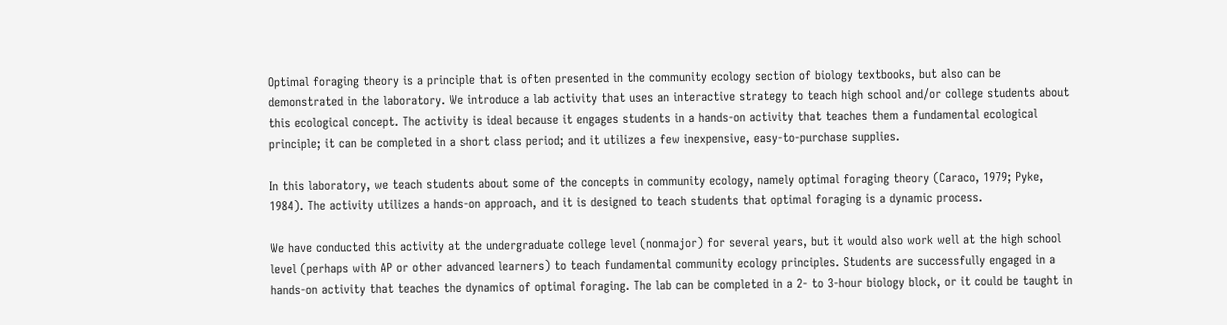Optimal foraging theory is a principle that is often presented in the community ecology section of biology textbooks, but also can be demonstrated in the laboratory. We introduce a lab activity that uses an interactive strategy to teach high school and/or college students about this ecological concept. The activity is ideal because it engages students in a hands-on activity that teaches them a fundamental ecological principle; it can be completed in a short class period; and it utilizes a few inexpensive, easy-to-purchase supplies.

In this laboratory, we teach students about some of the concepts in community ecology, namely optimal foraging theory (Caraco, 1979; Pyke, 1984). The activity utilizes a hands-on approach, and it is designed to teach students that optimal foraging is a dynamic process.

We have conducted this activity at the undergraduate college level (nonmajor) for several years, but it would also work well at the high school level (perhaps with AP or other advanced learners) to teach fundamental community ecology principles. Students are successfully engaged in a hands-on activity that teaches the dynamics of optimal foraging. The lab can be completed in a 2- to 3-hour biology block, or it could be taught in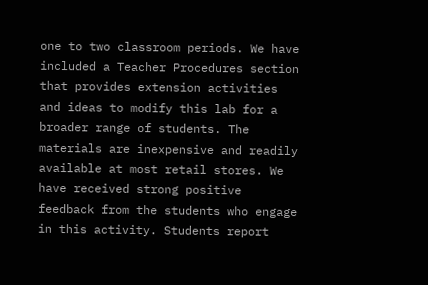one to two classroom periods. We have included a Teacher Procedures section that provides extension activities and ideas to modify this lab for a broader range of students. The materials are inexpensive and readily available at most retail stores. We have received strong positive feedback from the students who engage in this activity. Students report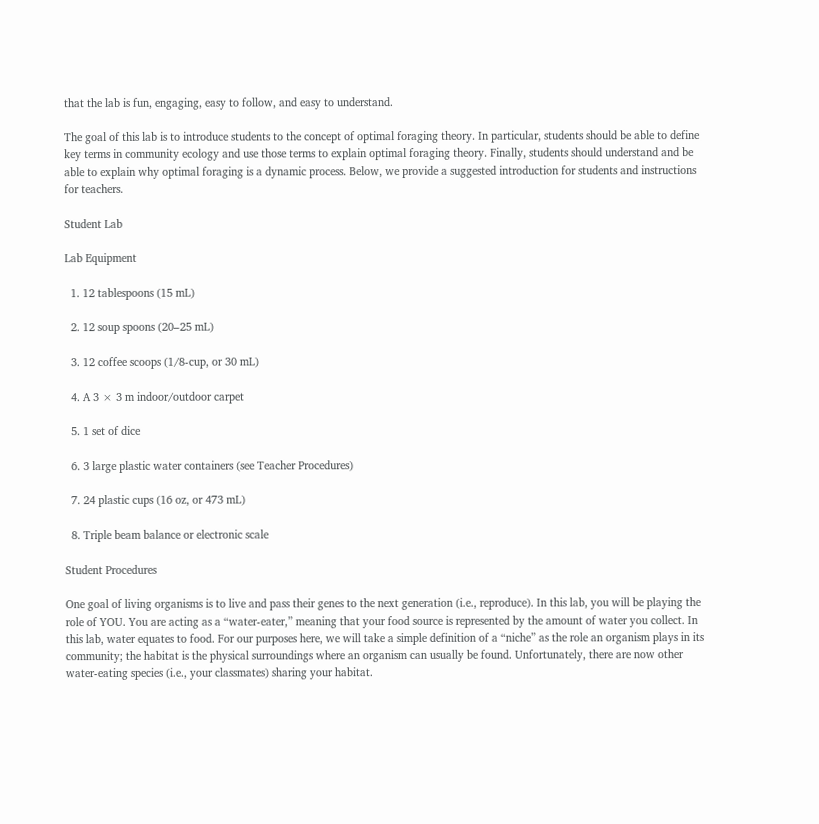that the lab is fun, engaging, easy to follow, and easy to understand.

The goal of this lab is to introduce students to the concept of optimal foraging theory. In particular, students should be able to define key terms in community ecology and use those terms to explain optimal foraging theory. Finally, students should understand and be able to explain why optimal foraging is a dynamic process. Below, we provide a suggested introduction for students and instructions for teachers.

Student Lab

Lab Equipment

  1. 12 tablespoons (15 mL)

  2. 12 soup spoons (20–25 mL)

  3. 12 coffee scoops (1/8-cup, or 30 mL)

  4. A 3 × 3 m indoor/outdoor carpet

  5. 1 set of dice

  6. 3 large plastic water containers (see Teacher Procedures)

  7. 24 plastic cups (16 oz, or 473 mL)

  8. Triple beam balance or electronic scale

Student Procedures

One goal of living organisms is to live and pass their genes to the next generation (i.e., reproduce). In this lab, you will be playing the role of YOU. You are acting as a “water-eater,” meaning that your food source is represented by the amount of water you collect. In this lab, water equates to food. For our purposes here, we will take a simple definition of a “niche” as the role an organism plays in its community; the habitat is the physical surroundings where an organism can usually be found. Unfortunately, there are now other water-eating species (i.e., your classmates) sharing your habitat.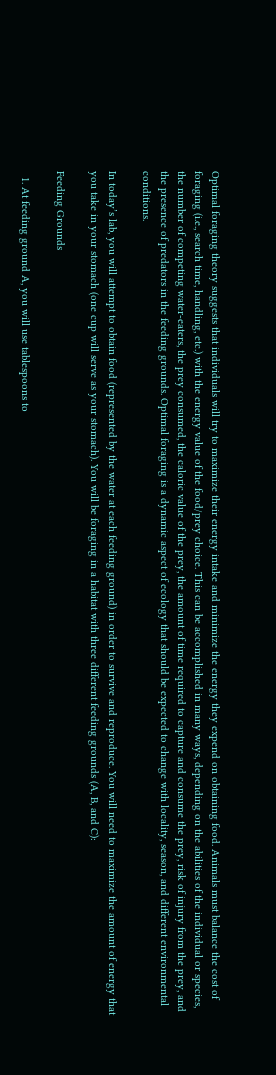Optimal foraging theory suggests that individuals will try to maximize their energy intake and minimize the energy they expend on obtaining food. Animals must balance the cost of foraging (i.e., search time, handling, etc.) with the energy value of the food/prey choice. This can be accomplished in many ways, depending on the abilities of the individual or species, the number of competing water-eaters, the prey consumed, the caloric value of the prey, the amount of time required to capture and consume the prey, risk of injury from the prey, and the presence of predators in the feeding grounds. Optimal foraging is a dynamic aspect of ecology that should be expected to change with locality, season, and different environmental conditions.

In today’s lab, you will attempt to obtain food (represented by the water at each feeding ground) in order to survive and reproduce. You will need to maximize the amount of energy that you take in your stomach (one cup will serve as your stomach). You will be foraging in a habitat with three different feeding grounds (A, B, and C):

Feeding Grounds

  1. At feeding ground A, you will use tablespoons to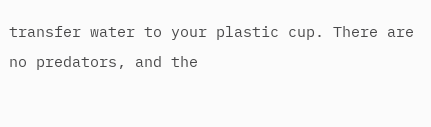transfer water to your plastic cup. There are no predators, and the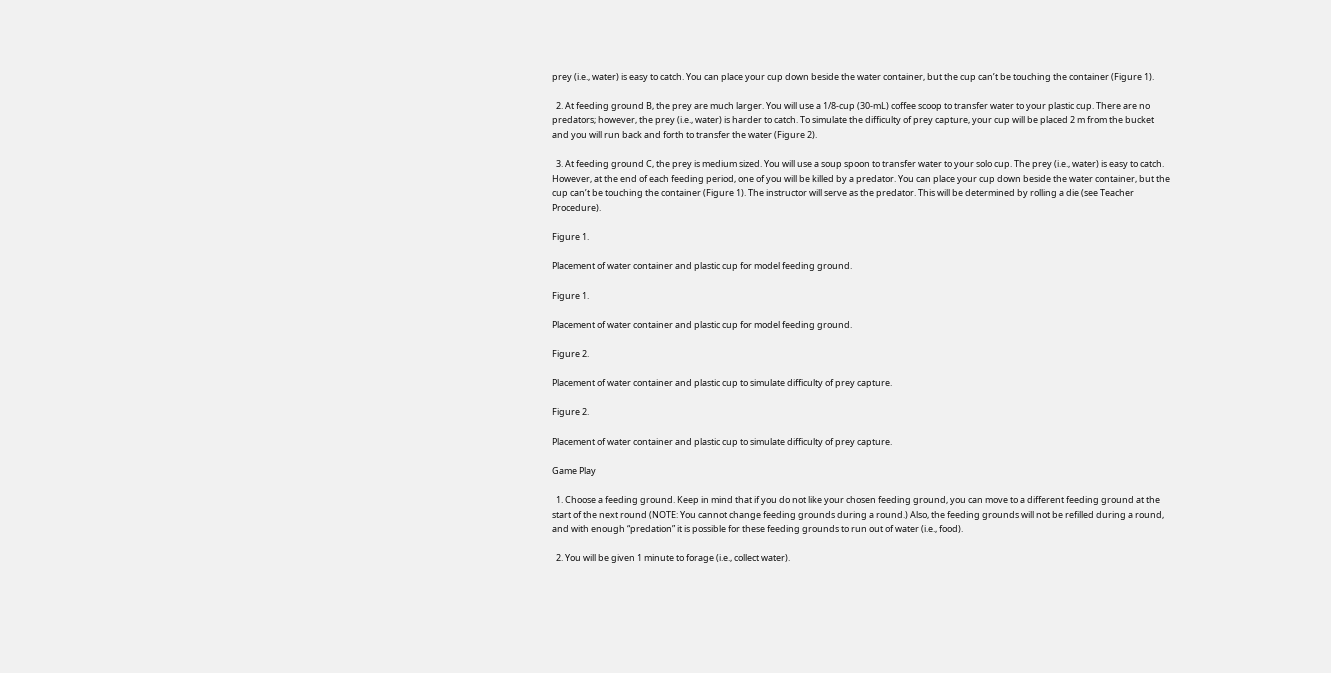prey (i.e., water) is easy to catch. You can place your cup down beside the water container, but the cup can’t be touching the container (Figure 1).

  2. At feeding ground B, the prey are much larger. You will use a 1/8-cup (30-mL) coffee scoop to transfer water to your plastic cup. There are no predators; however, the prey (i.e., water) is harder to catch. To simulate the difficulty of prey capture, your cup will be placed 2 m from the bucket and you will run back and forth to transfer the water (Figure 2).

  3. At feeding ground C, the prey is medium sized. You will use a soup spoon to transfer water to your solo cup. The prey (i.e., water) is easy to catch. However, at the end of each feeding period, one of you will be killed by a predator. You can place your cup down beside the water container, but the cup can’t be touching the container (Figure 1). The instructor will serve as the predator. This will be determined by rolling a die (see Teacher Procedure).

Figure 1.

Placement of water container and plastic cup for model feeding ground.

Figure 1.

Placement of water container and plastic cup for model feeding ground.

Figure 2.

Placement of water container and plastic cup to simulate difficulty of prey capture.

Figure 2.

Placement of water container and plastic cup to simulate difficulty of prey capture.

Game Play

  1. Choose a feeding ground. Keep in mind that if you do not like your chosen feeding ground, you can move to a different feeding ground at the start of the next round (NOTE: You cannot change feeding grounds during a round.) Also, the feeding grounds will not be refilled during a round, and with enough “predation” it is possible for these feeding grounds to run out of water (i.e., food).

  2. You will be given 1 minute to forage (i.e., collect water).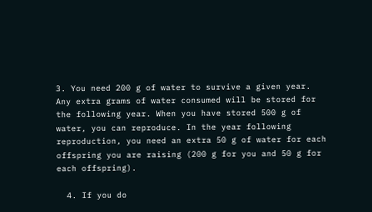3. You need 200 g of water to survive a given year. Any extra grams of water consumed will be stored for the following year. When you have stored 500 g of water, you can reproduce. In the year following reproduction, you need an extra 50 g of water for each offspring you are raising (200 g for you and 50 g for each offspring).

  4. If you do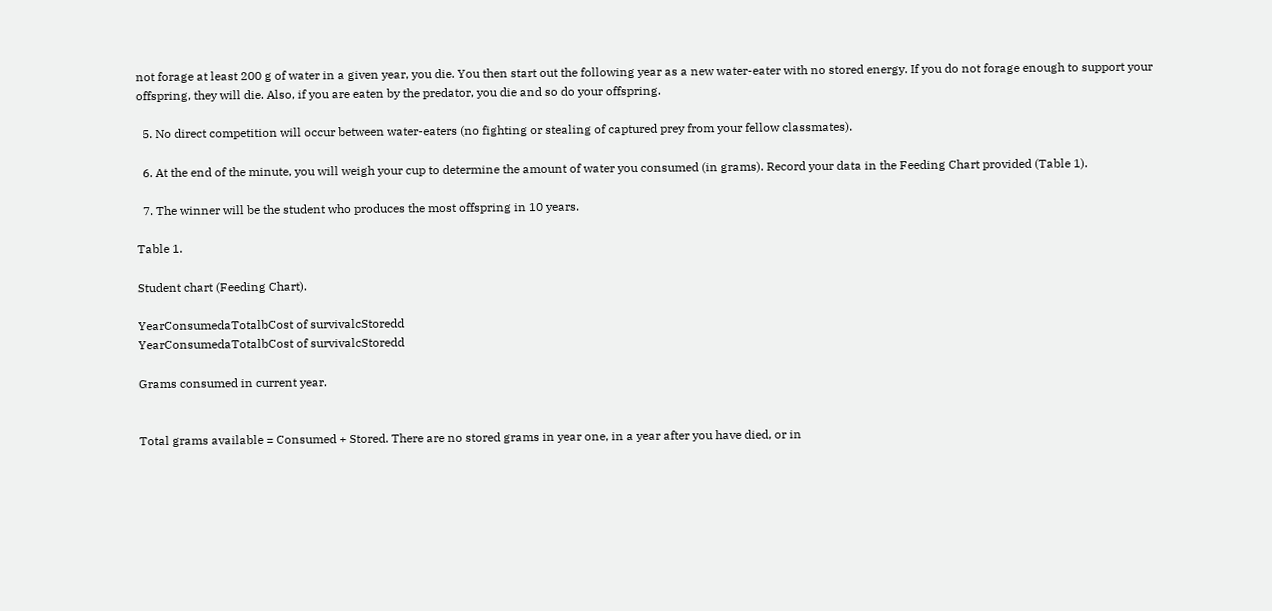not forage at least 200 g of water in a given year, you die. You then start out the following year as a new water-eater with no stored energy. If you do not forage enough to support your offspring, they will die. Also, if you are eaten by the predator, you die and so do your offspring.

  5. No direct competition will occur between water-eaters (no fighting or stealing of captured prey from your fellow classmates).

  6. At the end of the minute, you will weigh your cup to determine the amount of water you consumed (in grams). Record your data in the Feeding Chart provided (Table 1).

  7. The winner will be the student who produces the most offspring in 10 years.

Table 1.

Student chart (Feeding Chart).

YearConsumedaTotalbCost of survivalcStoredd
YearConsumedaTotalbCost of survivalcStoredd

Grams consumed in current year.


Total grams available = Consumed + Stored. There are no stored grams in year one, in a year after you have died, or in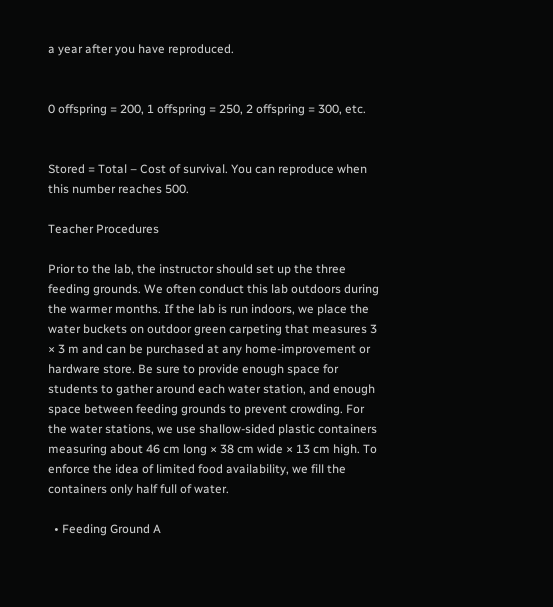a year after you have reproduced.


0 offspring = 200, 1 offspring = 250, 2 offspring = 300, etc.


Stored = Total – Cost of survival. You can reproduce when this number reaches 500.

Teacher Procedures

Prior to the lab, the instructor should set up the three feeding grounds. We often conduct this lab outdoors during the warmer months. If the lab is run indoors, we place the water buckets on outdoor green carpeting that measures 3 × 3 m and can be purchased at any home-improvement or hardware store. Be sure to provide enough space for students to gather around each water station, and enough space between feeding grounds to prevent crowding. For the water stations, we use shallow-sided plastic containers measuring about 46 cm long × 38 cm wide × 13 cm high. To enforce the idea of limited food availability, we fill the containers only half full of water.

  • Feeding Ground A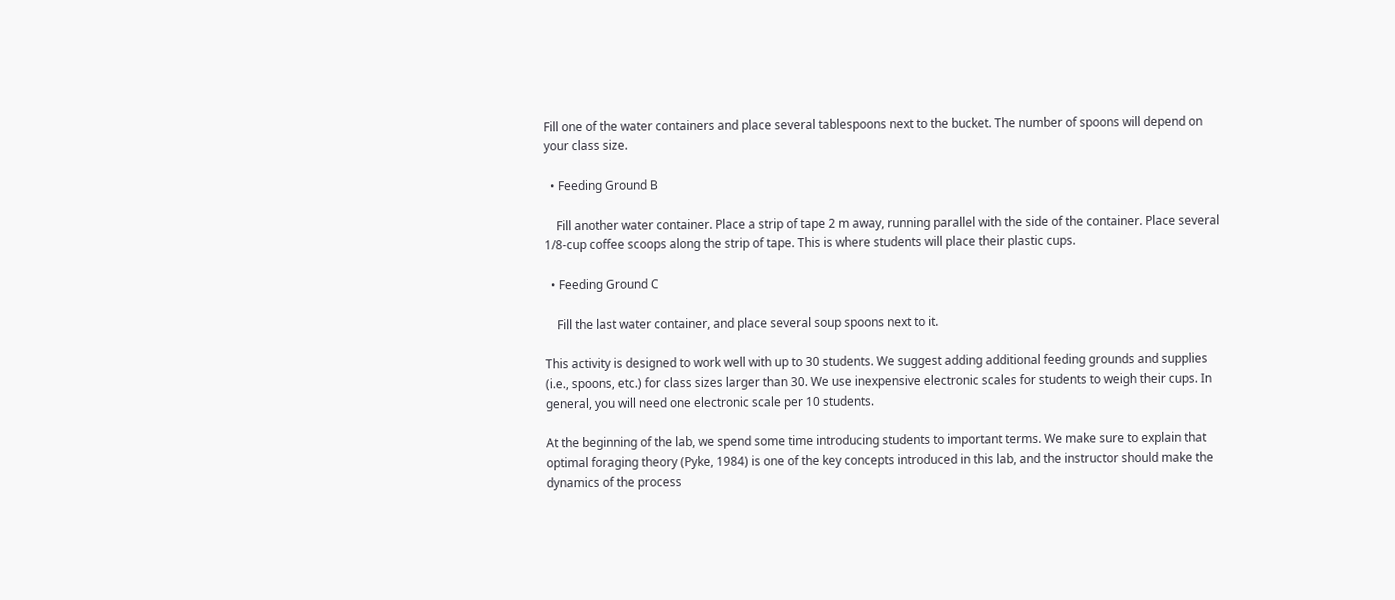Fill one of the water containers and place several tablespoons next to the bucket. The number of spoons will depend on your class size.

  • Feeding Ground B

    Fill another water container. Place a strip of tape 2 m away, running parallel with the side of the container. Place several 1/8-cup coffee scoops along the strip of tape. This is where students will place their plastic cups.

  • Feeding Ground C

    Fill the last water container, and place several soup spoons next to it.

This activity is designed to work well with up to 30 students. We suggest adding additional feeding grounds and supplies (i.e., spoons, etc.) for class sizes larger than 30. We use inexpensive electronic scales for students to weigh their cups. In general, you will need one electronic scale per 10 students.

At the beginning of the lab, we spend some time introducing students to important terms. We make sure to explain that optimal foraging theory (Pyke, 1984) is one of the key concepts introduced in this lab, and the instructor should make the dynamics of the process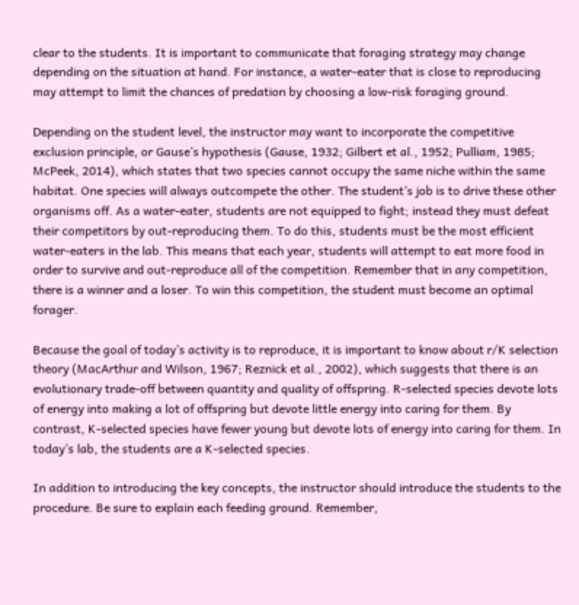clear to the students. It is important to communicate that foraging strategy may change depending on the situation at hand. For instance, a water-eater that is close to reproducing may attempt to limit the chances of predation by choosing a low-risk foraging ground.

Depending on the student level, the instructor may want to incorporate the competitive exclusion principle, or Gause’s hypothesis (Gause, 1932; Gilbert et al., 1952; Pulliam, 1985; McPeek, 2014), which states that two species cannot occupy the same niche within the same habitat. One species will always outcompete the other. The student’s job is to drive these other organisms off. As a water-eater, students are not equipped to fight; instead they must defeat their competitors by out-reproducing them. To do this, students must be the most efficient water-eaters in the lab. This means that each year, students will attempt to eat more food in order to survive and out-reproduce all of the competition. Remember that in any competition, there is a winner and a loser. To win this competition, the student must become an optimal forager.

Because the goal of today’s activity is to reproduce, it is important to know about r/K selection theory (MacArthur and Wilson, 1967; Reznick et al., 2002), which suggests that there is an evolutionary trade-off between quantity and quality of offspring. R-selected species devote lots of energy into making a lot of offspring but devote little energy into caring for them. By contrast, K-selected species have fewer young but devote lots of energy into caring for them. In today’s lab, the students are a K-selected species.

In addition to introducing the key concepts, the instructor should introduce the students to the procedure. Be sure to explain each feeding ground. Remember,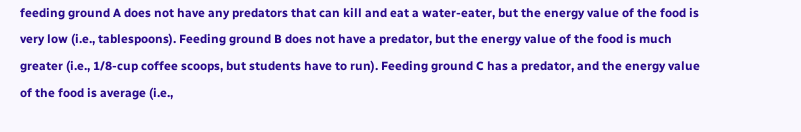feeding ground A does not have any predators that can kill and eat a water-eater, but the energy value of the food is very low (i.e., tablespoons). Feeding ground B does not have a predator, but the energy value of the food is much greater (i.e., 1/8-cup coffee scoops, but students have to run). Feeding ground C has a predator, and the energy value of the food is average (i.e.,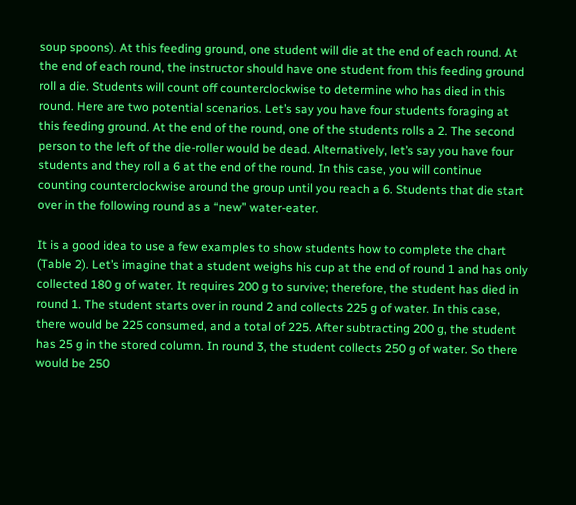soup spoons). At this feeding ground, one student will die at the end of each round. At the end of each round, the instructor should have one student from this feeding ground roll a die. Students will count off counterclockwise to determine who has died in this round. Here are two potential scenarios. Let’s say you have four students foraging at this feeding ground. At the end of the round, one of the students rolls a 2. The second person to the left of the die-roller would be dead. Alternatively, let’s say you have four students and they roll a 6 at the end of the round. In this case, you will continue counting counterclockwise around the group until you reach a 6. Students that die start over in the following round as a “new” water-eater.

It is a good idea to use a few examples to show students how to complete the chart (Table 2). Let’s imagine that a student weighs his cup at the end of round 1 and has only collected 180 g of water. It requires 200 g to survive; therefore, the student has died in round 1. The student starts over in round 2 and collects 225 g of water. In this case, there would be 225 consumed, and a total of 225. After subtracting 200 g, the student has 25 g in the stored column. In round 3, the student collects 250 g of water. So there would be 250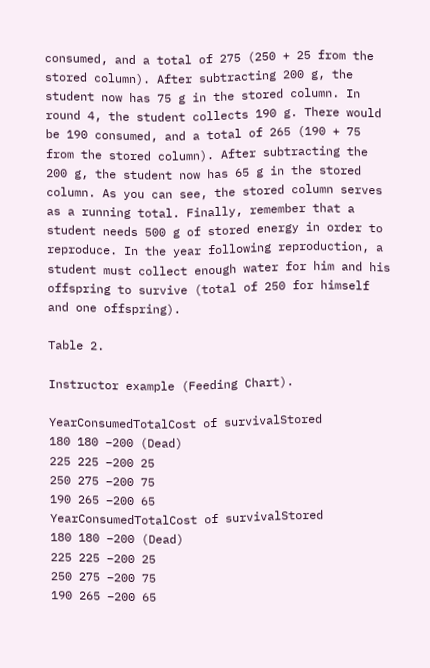consumed, and a total of 275 (250 + 25 from the stored column). After subtracting 200 g, the student now has 75 g in the stored column. In round 4, the student collects 190 g. There would be 190 consumed, and a total of 265 (190 + 75 from the stored column). After subtracting the 200 g, the student now has 65 g in the stored column. As you can see, the stored column serves as a running total. Finally, remember that a student needs 500 g of stored energy in order to reproduce. In the year following reproduction, a student must collect enough water for him and his offspring to survive (total of 250 for himself and one offspring).

Table 2.

Instructor example (Feeding Chart).

YearConsumedTotalCost of survivalStored
180 180 −200 (Dead)
225 225 −200 25
250 275 −200 75
190 265 −200 65
YearConsumedTotalCost of survivalStored
180 180 −200 (Dead)
225 225 −200 25
250 275 −200 75
190 265 −200 65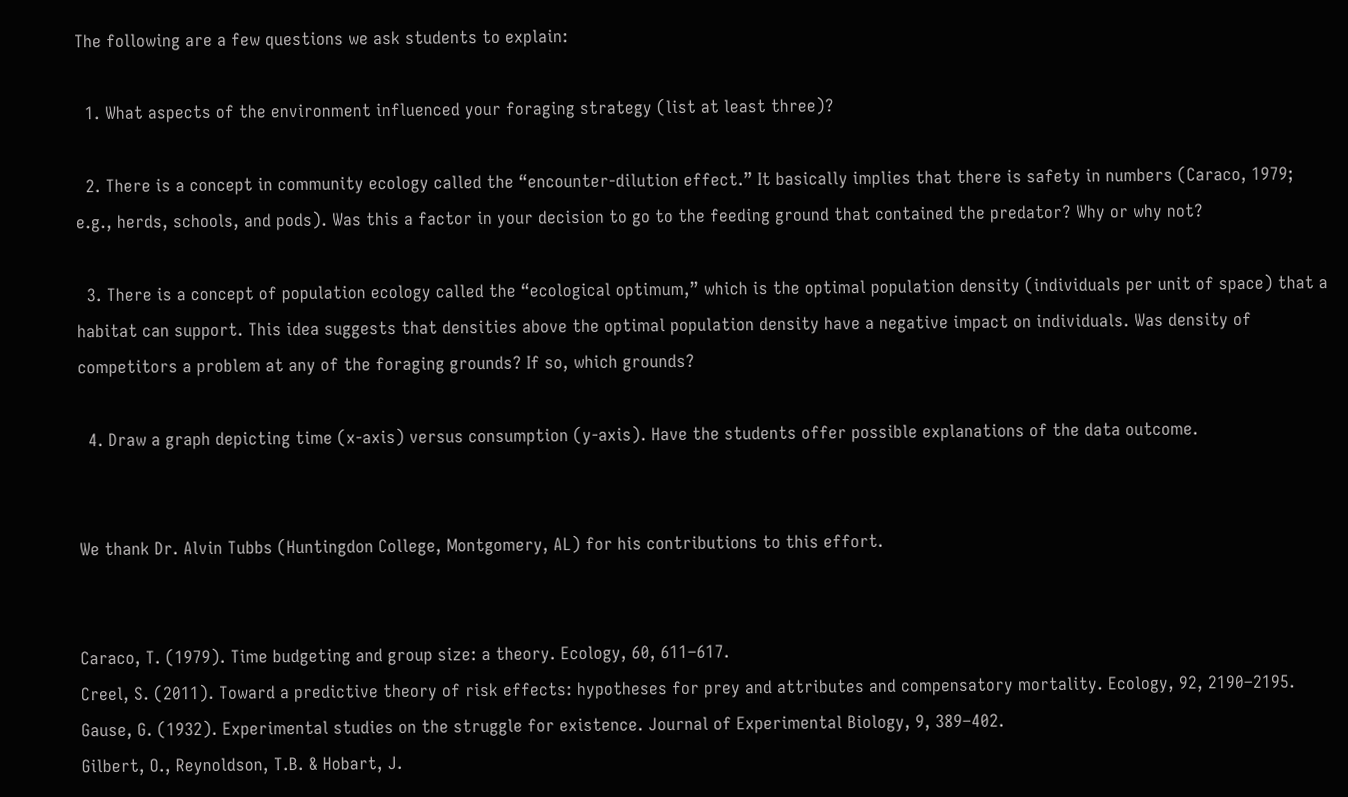The following are a few questions we ask students to explain:

  1. What aspects of the environment influenced your foraging strategy (list at least three)?

  2. There is a concept in community ecology called the “encounter-dilution effect.” It basically implies that there is safety in numbers (Caraco, 1979; e.g., herds, schools, and pods). Was this a factor in your decision to go to the feeding ground that contained the predator? Why or why not?

  3. There is a concept of population ecology called the “ecological optimum,” which is the optimal population density (individuals per unit of space) that a habitat can support. This idea suggests that densities above the optimal population density have a negative impact on individuals. Was density of competitors a problem at any of the foraging grounds? If so, which grounds?

  4. Draw a graph depicting time (x-axis) versus consumption (y-axis). Have the students offer possible explanations of the data outcome.


We thank Dr. Alvin Tubbs (Huntingdon College, Montgomery, AL) for his contributions to this effort.


Caraco, T. (1979). Time budgeting and group size: a theory. Ecology, 60, 611–617.
Creel, S. (2011). Toward a predictive theory of risk effects: hypotheses for prey and attributes and compensatory mortality. Ecology, 92, 2190–2195.
Gause, G. (1932). Experimental studies on the struggle for existence. Journal of Experimental Biology, 9, 389–402.
Gilbert, O., Reynoldson, T.B. & Hobart, J.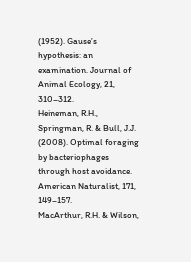(1952). Gause’s hypothesis: an examination. Journal of Animal Ecology, 21, 310–312.
Heineman, R.H., Springman, R. & Bull, J.J. (2008). Optimal foraging by bacteriophages through host avoidance. American Naturalist, 171, 149–157.
MacArthur, R.H. & Wilson,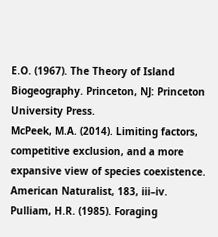E.O. (1967). The Theory of Island Biogeography. Princeton, NJ: Princeton University Press.
McPeek, M.A. (2014). Limiting factors, competitive exclusion, and a more expansive view of species coexistence. American Naturalist, 183, iii–iv.
Pulliam, H.R. (1985). Foraging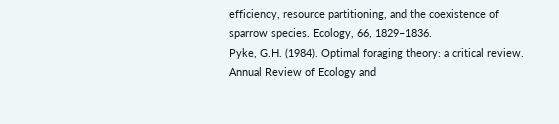efficiency, resource partitioning, and the coexistence of sparrow species. Ecology, 66, 1829–1836.
Pyke, G.H. (1984). Optimal foraging theory: a critical review. Annual Review of Ecology and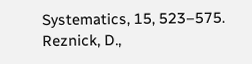Systematics, 15, 523–575.
Reznick, D.,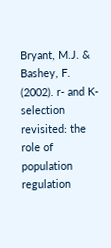Bryant, M.J. & Bashey, F. (2002). r- and K-selection revisited: the role of population regulation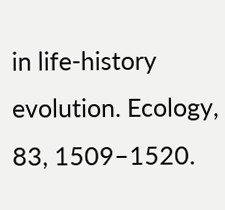in life-history evolution. Ecology, 83, 1509–1520.